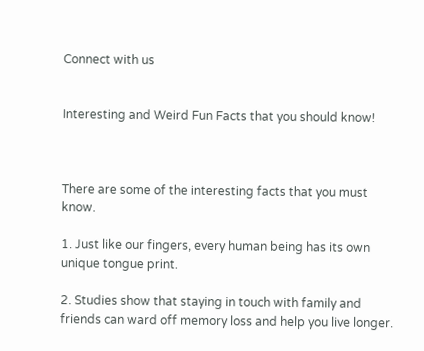Connect with us


Interesting and Weird Fun Facts that you should know!



There are some of the interesting facts that you must know.

1. Just like our fingers, every human being has its own unique tongue print.

2. Studies show that staying in touch with family and friends can ward off memory loss and help you live longer.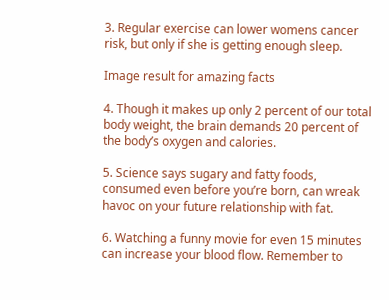3. Regular exercise can lower womens cancer risk, but only if she is getting enough sleep.

Image result for amazing facts

4. Though it makes up only 2 percent of our total body weight, the brain demands 20 percent of the body’s oxygen and calories.

5. Science says sugary and fatty foods, consumed even before you’re born, can wreak havoc on your future relationship with fat.

6. Watching a funny movie for even 15 minutes can increase your blood flow. Remember to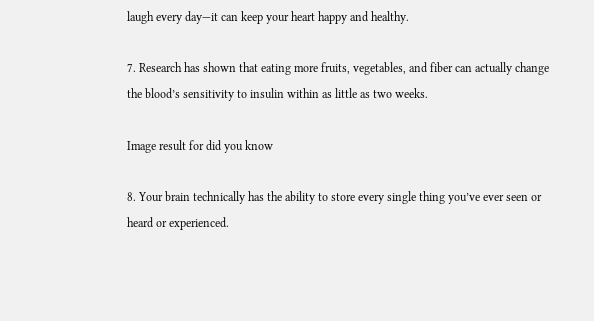laugh every day—it can keep your heart happy and healthy.

7. Research has shown that eating more fruits, vegetables, and fiber can actually change the blood’s sensitivity to insulin within as little as two weeks.

Image result for did you know

8. Your brain technically has the ability to store every single thing you’ve ever seen or heard or experienced.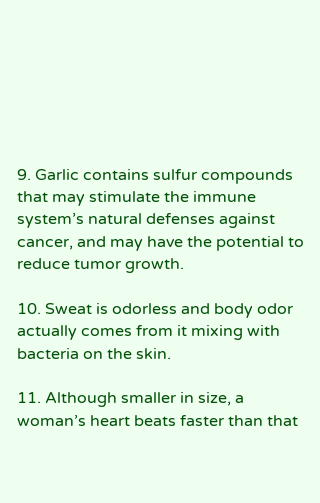9. Garlic contains sulfur compounds that may stimulate the immune system’s natural defenses against cancer, and may have the potential to reduce tumor growth.

10. Sweat is odorless and body odor actually comes from it mixing with bacteria on the skin.

11. Although smaller in size, a woman’s heart beats faster than that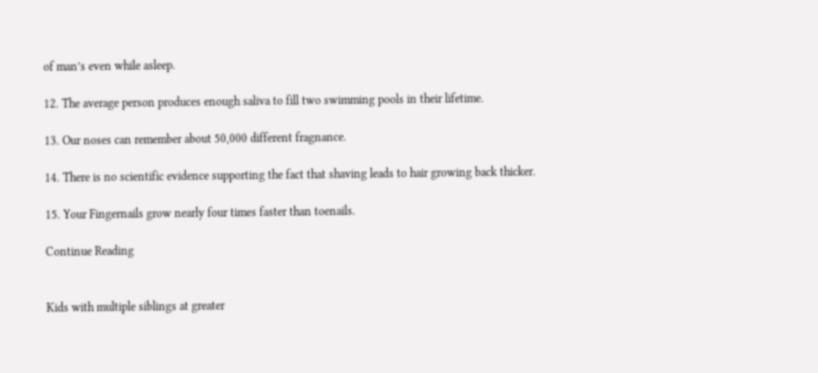of man’s even while asleep.

12. The average person produces enough saliva to fill two swimming pools in their lifetime.

13. Our noses can remember about 50,000 different fragnance.

14. There is no scientific evidence supporting the fact that shaving leads to hair growing back thicker.

15. Your Fingernails grow nearly four times faster than toenails.

Continue Reading


Kids with multiple siblings at greater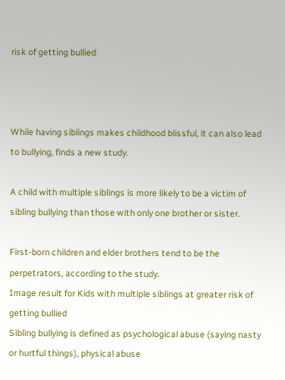risk of getting bullied



While having siblings makes childhood blissful, it can also lead to bullying, finds a new study.

A child with multiple siblings is more likely to be a victim of sibling bullying than those with only one brother or sister.

First-born children and elder brothers tend to be the perpetrators, according to the study.
Image result for Kids with multiple siblings at greater risk of getting bullied
Sibling bullying is defined as psychological abuse (saying nasty or hurtful things), physical abuse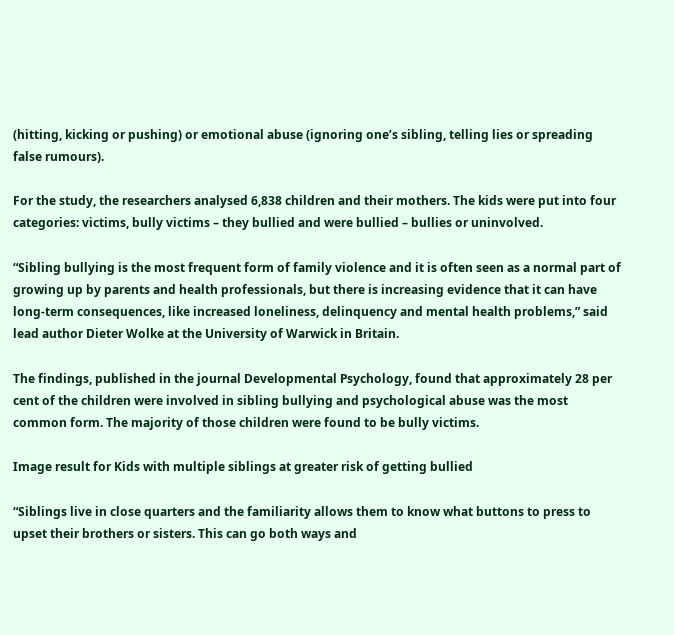(hitting, kicking or pushing) or emotional abuse (ignoring one’s sibling, telling lies or spreading false rumours).

For the study, the researchers analysed 6,838 children and their mothers. The kids were put into four categories: victims, bully victims – they bullied and were bullied – bullies or uninvolved.

“Sibling bullying is the most frequent form of family violence and it is often seen as a normal part of growing up by parents and health professionals, but there is increasing evidence that it can have long-term consequences, like increased loneliness, delinquency and mental health problems,” said lead author Dieter Wolke at the University of Warwick in Britain.

The findings, published in the journal Developmental Psychology, found that approximately 28 per cent of the children were involved in sibling bullying and psychological abuse was the most common form. The majority of those children were found to be bully victims.

Image result for Kids with multiple siblings at greater risk of getting bullied

“Siblings live in close quarters and the familiarity allows them to know what buttons to press to upset their brothers or sisters. This can go both ways and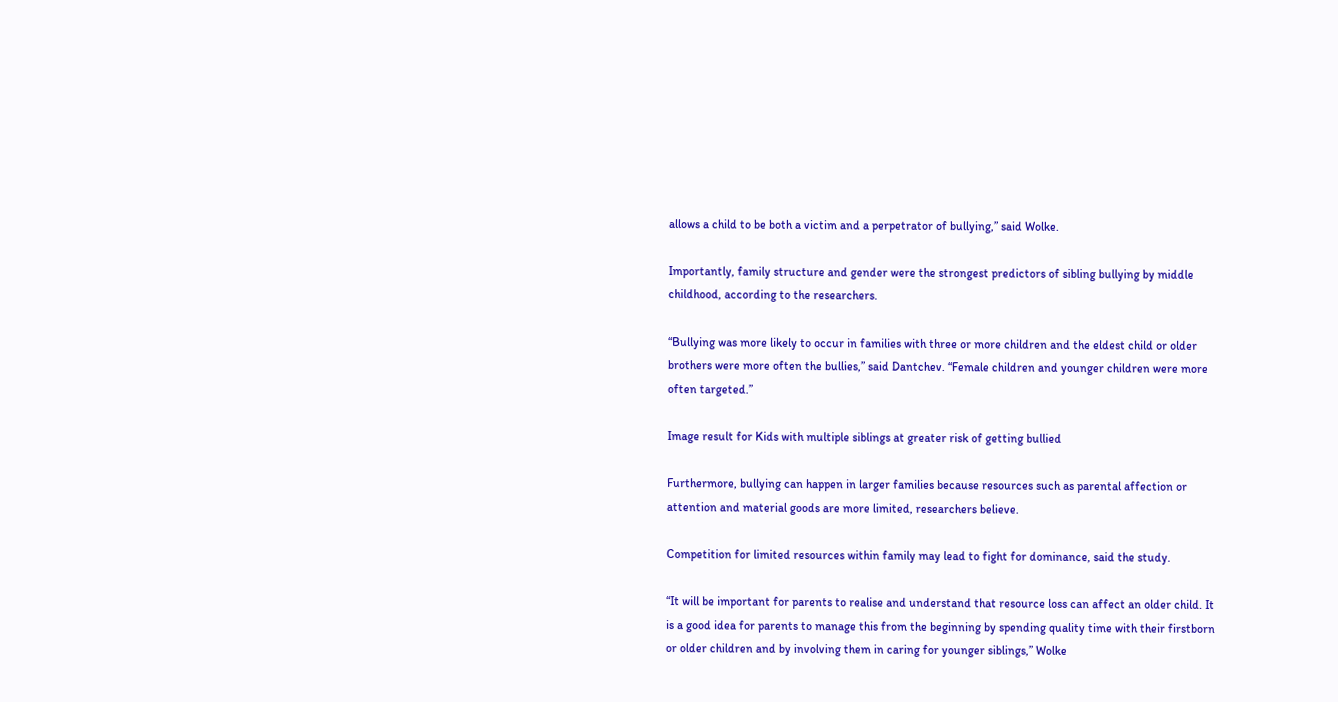allows a child to be both a victim and a perpetrator of bullying,” said Wolke.

Importantly, family structure and gender were the strongest predictors of sibling bullying by middle childhood, according to the researchers.

“Bullying was more likely to occur in families with three or more children and the eldest child or older brothers were more often the bullies,” said Dantchev. “Female children and younger children were more often targeted.”

Image result for Kids with multiple siblings at greater risk of getting bullied

Furthermore, bullying can happen in larger families because resources such as parental affection or attention and material goods are more limited, researchers believe.

Competition for limited resources within family may lead to fight for dominance, said the study.

“It will be important for parents to realise and understand that resource loss can affect an older child. It is a good idea for parents to manage this from the beginning by spending quality time with their firstborn or older children and by involving them in caring for younger siblings,” Wolke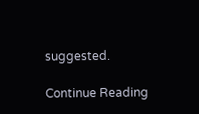suggested.

Continue Reading